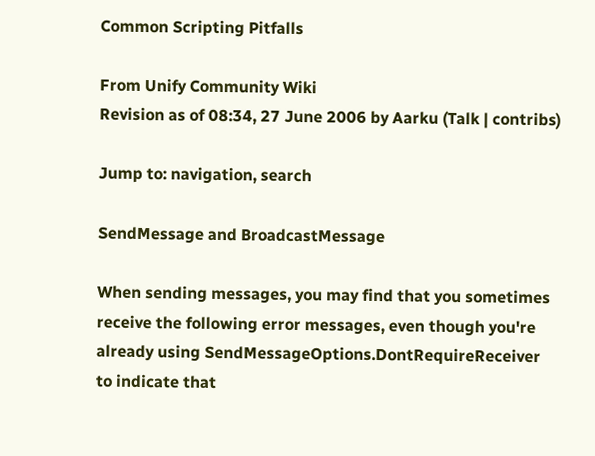Common Scripting Pitfalls

From Unify Community Wiki
Revision as of 08:34, 27 June 2006 by Aarku (Talk | contribs)

Jump to: navigation, search

SendMessage and BroadcastMessage

When sending messages, you may find that you sometimes receive the following error messages, even though you're already using SendMessageOptions.DontRequireReceiver to indicate that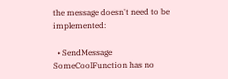the message doesn't need to be implemented:

  • SendMessage SomeCoolFunction has no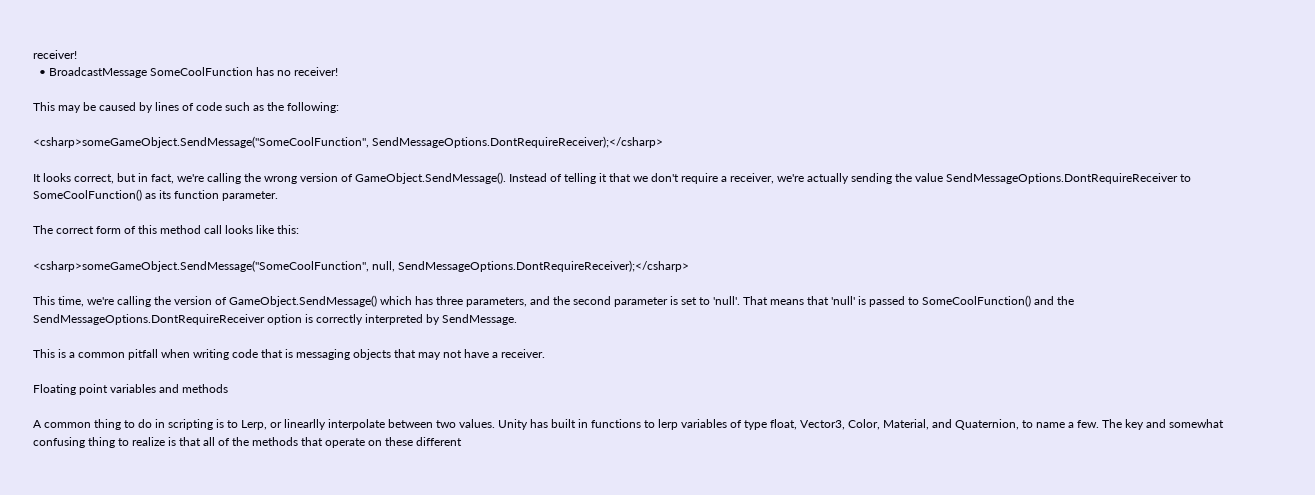receiver!
  • BroadcastMessage SomeCoolFunction has no receiver!

This may be caused by lines of code such as the following:

<csharp>someGameObject.SendMessage("SomeCoolFunction", SendMessageOptions.DontRequireReceiver);</csharp>

It looks correct, but in fact, we're calling the wrong version of GameObject.SendMessage(). Instead of telling it that we don't require a receiver, we're actually sending the value SendMessageOptions.DontRequireReceiver to SomeCoolFunction() as its function parameter.

The correct form of this method call looks like this:

<csharp>someGameObject.SendMessage("SomeCoolFunction", null, SendMessageOptions.DontRequireReceiver);</csharp>

This time, we're calling the version of GameObject.SendMessage() which has three parameters, and the second parameter is set to 'null'. That means that 'null' is passed to SomeCoolFunction() and the SendMessageOptions.DontRequireReceiver option is correctly interpreted by SendMessage.

This is a common pitfall when writing code that is messaging objects that may not have a receiver.

Floating point variables and methods

A common thing to do in scripting is to Lerp, or linearlly interpolate between two values. Unity has built in functions to lerp variables of type float, Vector3, Color, Material, and Quaternion, to name a few. The key and somewhat confusing thing to realize is that all of the methods that operate on these different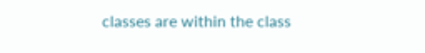classes are within the class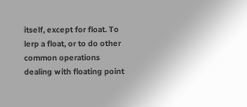itself, except for float. To lerp a float, or to do other common operations dealing with floating point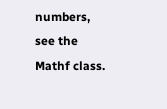numbers, see the Mathf class.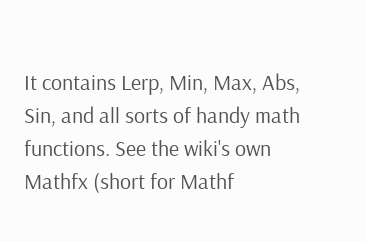It contains Lerp, Min, Max, Abs, Sin, and all sorts of handy math functions. See the wiki's own Mathfx (short for Mathf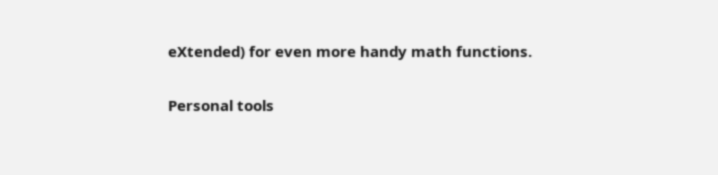eXtended) for even more handy math functions.

Personal tools